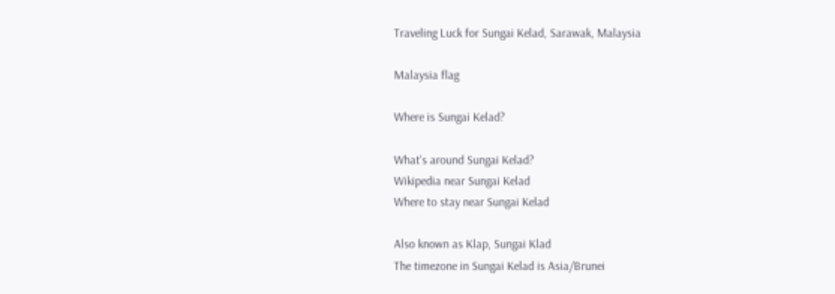Traveling Luck for Sungai Kelad, Sarawak, Malaysia

Malaysia flag

Where is Sungai Kelad?

What's around Sungai Kelad?
Wikipedia near Sungai Kelad
Where to stay near Sungai Kelad

Also known as Klap, Sungai Klad
The timezone in Sungai Kelad is Asia/Brunei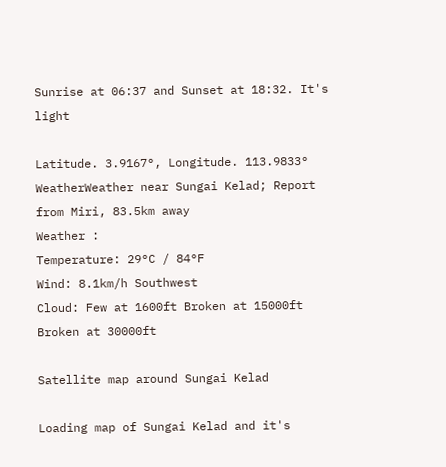Sunrise at 06:37 and Sunset at 18:32. It's light

Latitude. 3.9167°, Longitude. 113.9833°
WeatherWeather near Sungai Kelad; Report from Miri, 83.5km away
Weather :
Temperature: 29°C / 84°F
Wind: 8.1km/h Southwest
Cloud: Few at 1600ft Broken at 15000ft Broken at 30000ft

Satellite map around Sungai Kelad

Loading map of Sungai Kelad and it's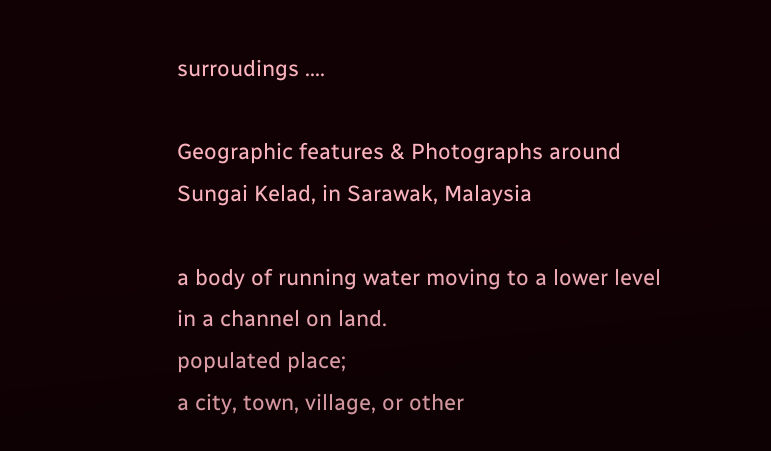surroudings ....

Geographic features & Photographs around Sungai Kelad, in Sarawak, Malaysia

a body of running water moving to a lower level in a channel on land.
populated place;
a city, town, village, or other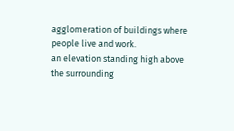agglomeration of buildings where people live and work.
an elevation standing high above the surrounding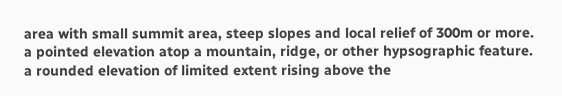area with small summit area, steep slopes and local relief of 300m or more.
a pointed elevation atop a mountain, ridge, or other hypsographic feature.
a rounded elevation of limited extent rising above the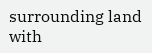surrounding land with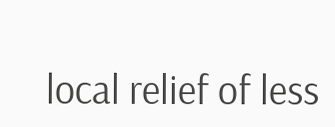local relief of less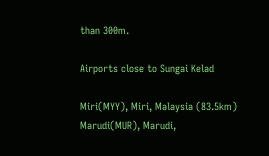than 300m.

Airports close to Sungai Kelad

Miri(MYY), Miri, Malaysia (83.5km)
Marudi(MUR), Marudi,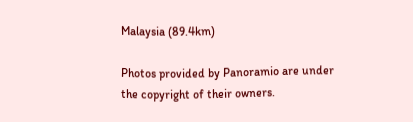Malaysia (89.4km)

Photos provided by Panoramio are under the copyright of their owners.